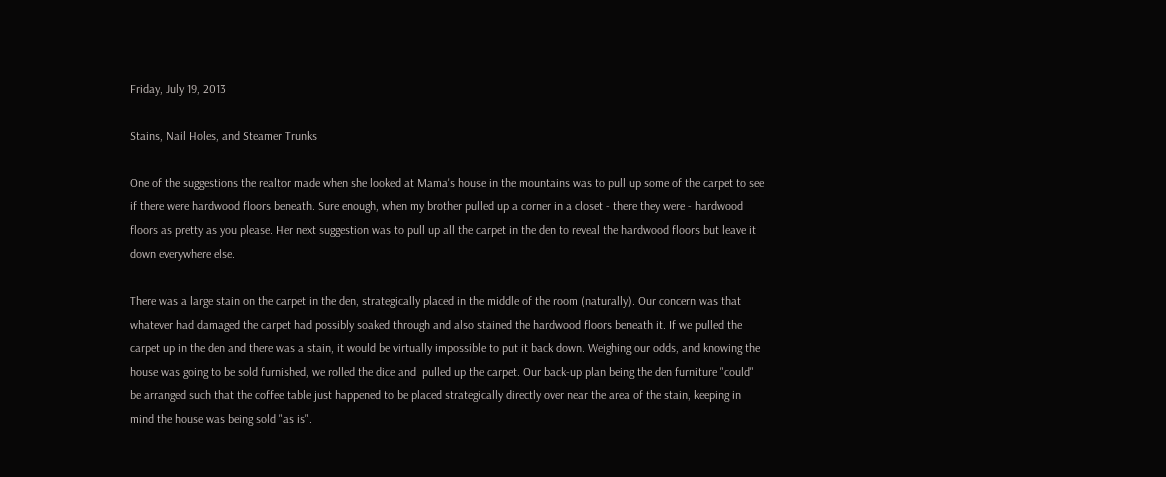Friday, July 19, 2013

Stains, Nail Holes, and Steamer Trunks

One of the suggestions the realtor made when she looked at Mama's house in the mountains was to pull up some of the carpet to see if there were hardwood floors beneath. Sure enough, when my brother pulled up a corner in a closet - there they were - hardwood floors as pretty as you please. Her next suggestion was to pull up all the carpet in the den to reveal the hardwood floors but leave it down everywhere else.

There was a large stain on the carpet in the den, strategically placed in the middle of the room (naturally). Our concern was that whatever had damaged the carpet had possibly soaked through and also stained the hardwood floors beneath it. If we pulled the carpet up in the den and there was a stain, it would be virtually impossible to put it back down. Weighing our odds, and knowing the house was going to be sold furnished, we rolled the dice and  pulled up the carpet. Our back-up plan being the den furniture "could" be arranged such that the coffee table just happened to be placed strategically directly over near the area of the stain, keeping in mind the house was being sold "as is".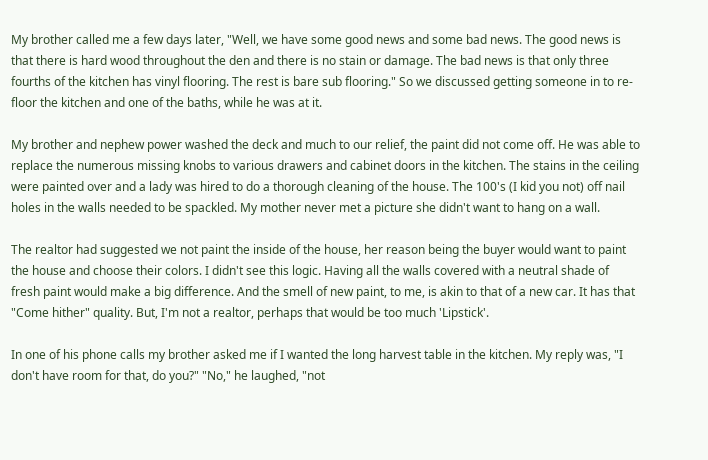My brother called me a few days later, "Well, we have some good news and some bad news. The good news is that there is hard wood throughout the den and there is no stain or damage. The bad news is that only three fourths of the kitchen has vinyl flooring. The rest is bare sub flooring." So we discussed getting someone in to re-floor the kitchen and one of the baths, while he was at it.

My brother and nephew power washed the deck and much to our relief, the paint did not come off. He was able to replace the numerous missing knobs to various drawers and cabinet doors in the kitchen. The stains in the ceiling were painted over and a lady was hired to do a thorough cleaning of the house. The 100's (I kid you not) off nail holes in the walls needed to be spackled. My mother never met a picture she didn't want to hang on a wall.

The realtor had suggested we not paint the inside of the house, her reason being the buyer would want to paint the house and choose their colors. I didn't see this logic. Having all the walls covered with a neutral shade of fresh paint would make a big difference. And the smell of new paint, to me, is akin to that of a new car. It has that "Come hither" quality. But, I'm not a realtor, perhaps that would be too much 'Lipstick'.

In one of his phone calls my brother asked me if I wanted the long harvest table in the kitchen. My reply was, "I don't have room for that, do you?" "No," he laughed, "not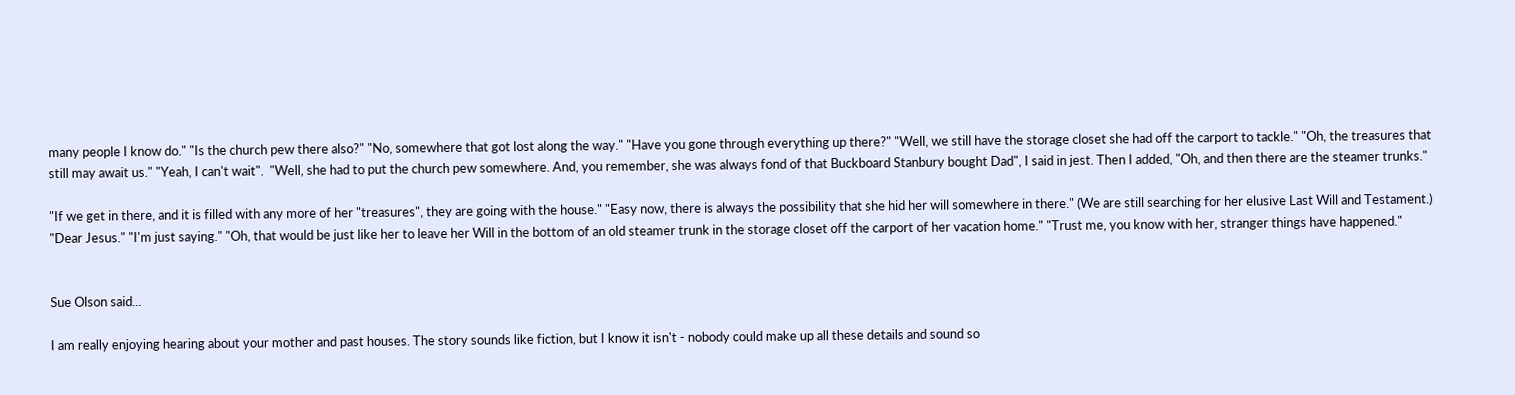many people I know do." "Is the church pew there also?" "No, somewhere that got lost along the way." "Have you gone through everything up there?" "Well, we still have the storage closet she had off the carport to tackle." "Oh, the treasures that still may await us." "Yeah, I can't wait".  "Well, she had to put the church pew somewhere. And, you remember, she was always fond of that Buckboard Stanbury bought Dad", I said in jest. Then I added, "Oh, and then there are the steamer trunks."

"If we get in there, and it is filled with any more of her "treasures", they are going with the house." "Easy now, there is always the possibility that she hid her will somewhere in there." (We are still searching for her elusive Last Will and Testament.) "Dear Jesus." "I'm just saying." "Oh, that would be just like her to leave her Will in the bottom of an old steamer trunk in the storage closet off the carport of her vacation home." "Trust me, you know with her, stranger things have happened."


Sue Olson said...

I am really enjoying hearing about your mother and past houses. The story sounds like fiction, but I know it isn't - nobody could make up all these details and sound so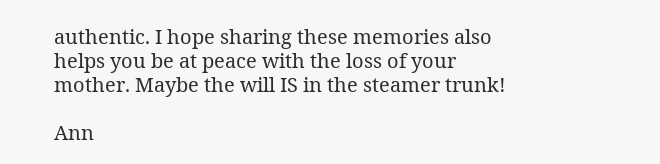authentic. I hope sharing these memories also helps you be at peace with the loss of your mother. Maybe the will IS in the steamer trunk!

Ann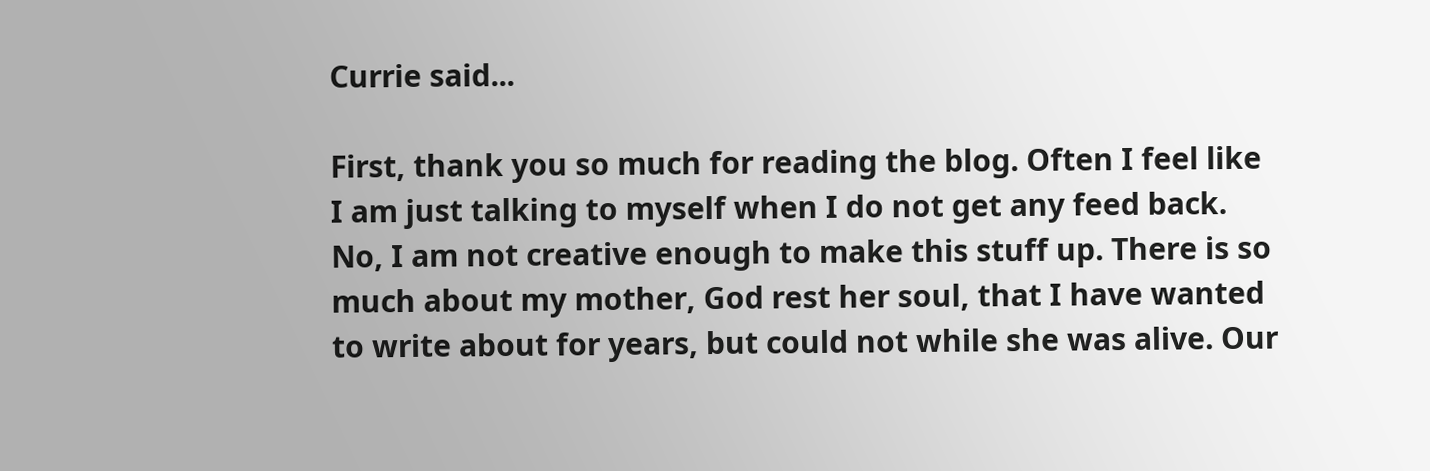Currie said...

First, thank you so much for reading the blog. Often I feel like I am just talking to myself when I do not get any feed back. No, I am not creative enough to make this stuff up. There is so much about my mother, God rest her soul, that I have wanted to write about for years, but could not while she was alive. Our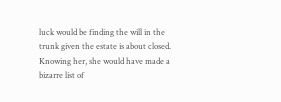luck would be finding the will in the trunk given the estate is about closed. Knowing her, she would have made a bizarre list of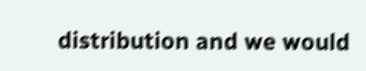distribution and we would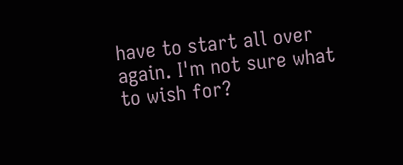have to start all over again. I'm not sure what to wish for?